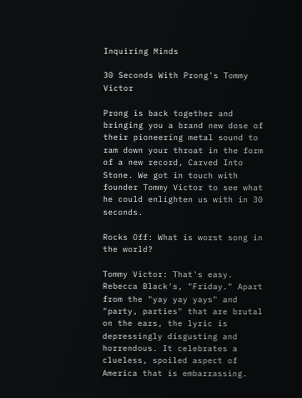Inquiring Minds

30 Seconds With Prong's Tommy Victor

Prong is back together and bringing you a brand new dose of their pioneering metal sound to ram down your throat in the form of a new record, Carved Into Stone. We got in touch with founder Tommy Victor to see what he could enlighten us with in 30 seconds.

Rocks Off: What is worst song in the world?

Tommy Victor: That's easy. Rebecca Black's, "Friday." Apart from the "yay yay yays" and "party, parties" that are brutal on the ears, the lyric is depressingly disgusting and horrendous. It celebrates a clueless, spoiled aspect of America that is embarrassing.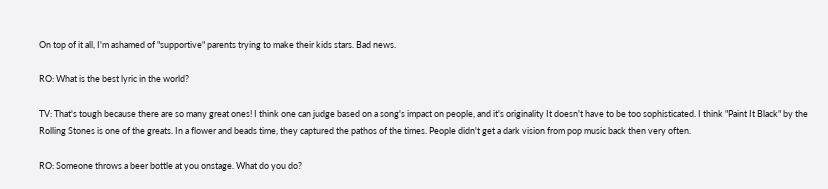On top of it all, I'm ashamed of "supportive" parents trying to make their kids stars. Bad news.

RO: What is the best lyric in the world?

TV: That's tough because there are so many great ones! I think one can judge based on a song's impact on people, and it's originality It doesn't have to be too sophisticated. I think "Paint It Black" by the Rolling Stones is one of the greats. In a flower and beads time, they captured the pathos of the times. People didn't get a dark vision from pop music back then very often.

RO: Someone throws a beer bottle at you onstage. What do you do?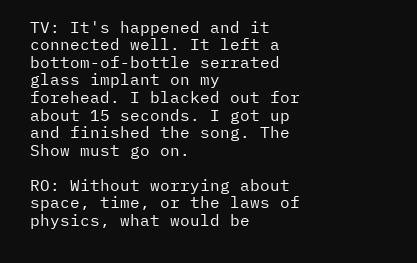TV: It's happened and it connected well. It left a bottom-of-bottle serrated glass implant on my forehead. I blacked out for about 15 seconds. I got up and finished the song. The Show must go on.

RO: Without worrying about space, time, or the laws of physics, what would be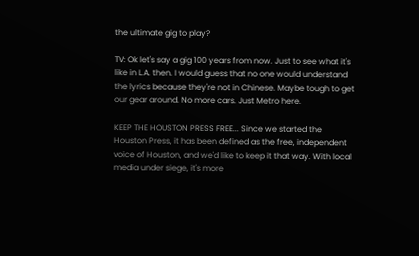the ultimate gig to play?

TV: Ok let's say a gig 100 years from now. Just to see what it's like in L.A. then. I would guess that no one would understand the lyrics because they're not in Chinese. Maybe tough to get our gear around. No more cars. Just Metro here.

KEEP THE HOUSTON PRESS FREE... Since we started the Houston Press, it has been defined as the free, independent voice of Houston, and we'd like to keep it that way. With local media under siege, it's more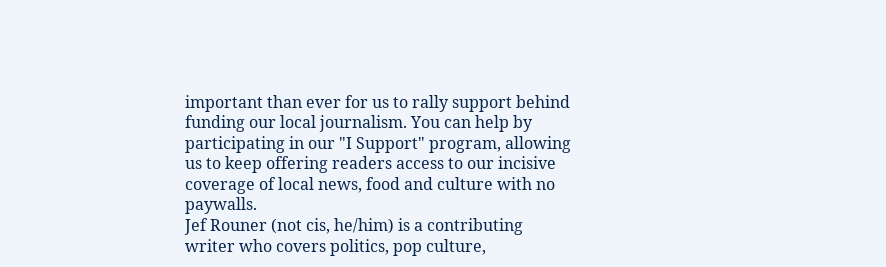important than ever for us to rally support behind funding our local journalism. You can help by participating in our "I Support" program, allowing us to keep offering readers access to our incisive coverage of local news, food and culture with no paywalls.
Jef Rouner (not cis, he/him) is a contributing writer who covers politics, pop culture,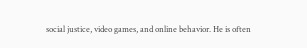social justice, video games, and online behavior. He is often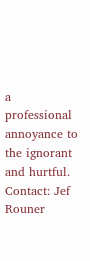a professional annoyance to the ignorant and hurtful.
Contact: Jef Rouner